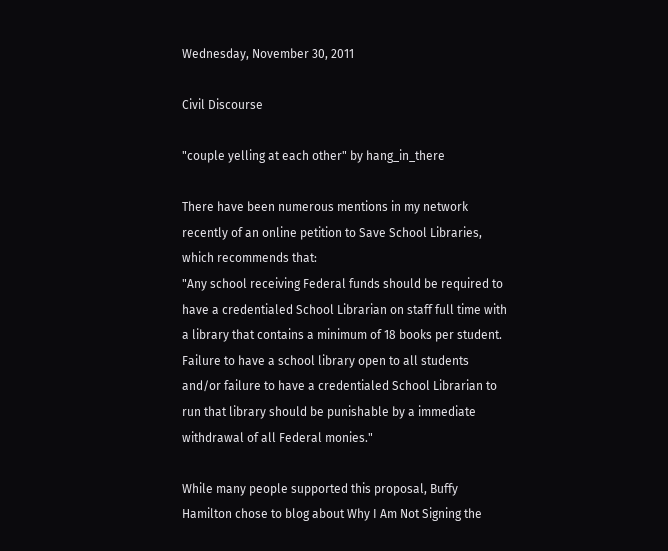Wednesday, November 30, 2011

Civil Discourse

"couple yelling at each other" by hang_in_there

There have been numerous mentions in my network recently of an online petition to Save School Libraries, which recommends that:
"Any school receiving Federal funds should be required to have a credentialed School Librarian on staff full time with a library that contains a minimum of 18 books per student. Failure to have a school library open to all students and/or failure to have a credentialed School Librarian to run that library should be punishable by a immediate withdrawal of all Federal monies."

While many people supported this proposal, Buffy Hamilton chose to blog about Why I Am Not Signing the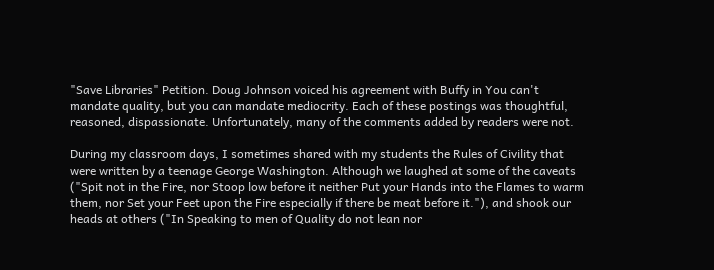"Save Libraries" Petition. Doug Johnson voiced his agreement with Buffy in You can't mandate quality, but you can mandate mediocrity. Each of these postings was thoughtful, reasoned, dispassionate. Unfortunately, many of the comments added by readers were not.

During my classroom days, I sometimes shared with my students the Rules of Civility that were written by a teenage George Washington. Although we laughed at some of the caveats ("Spit not in the Fire, nor Stoop low before it neither Put your Hands into the Flames to warm them, nor Set your Feet upon the Fire especially if there be meat before it."), and shook our heads at others ("In Speaking to men of Quality do not lean nor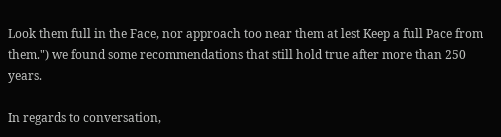Look them full in the Face, nor approach too near them at lest Keep a full Pace from them.") we found some recommendations that still hold true after more than 250 years.

In regards to conversation,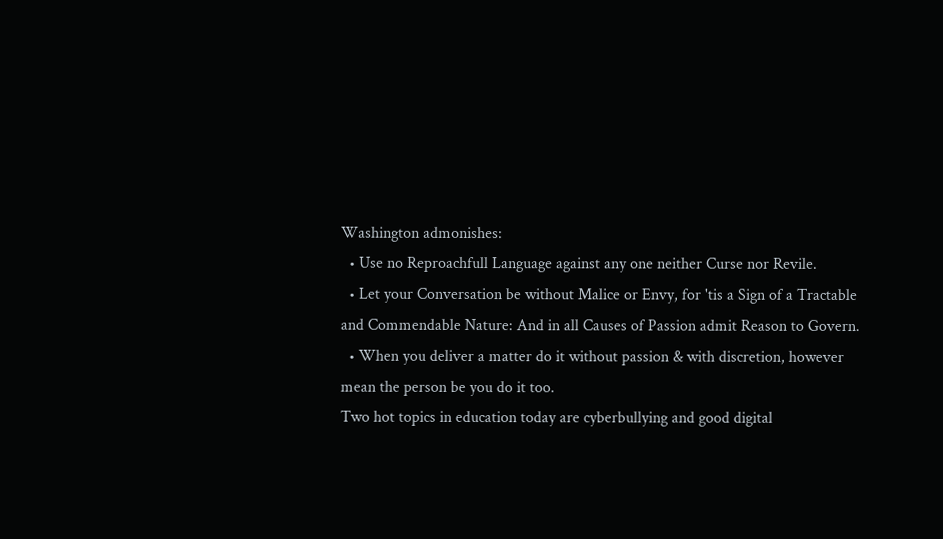Washington admonishes:
  • Use no Reproachfull Language against any one neither Curse nor Revile.
  • Let your Conversation be without Malice or Envy, for 'tis a Sign of a Tractable and Commendable Nature: And in all Causes of Passion admit Reason to Govern.
  • When you deliver a matter do it without passion & with discretion, however mean the person be you do it too.
Two hot topics in education today are cyberbullying and good digital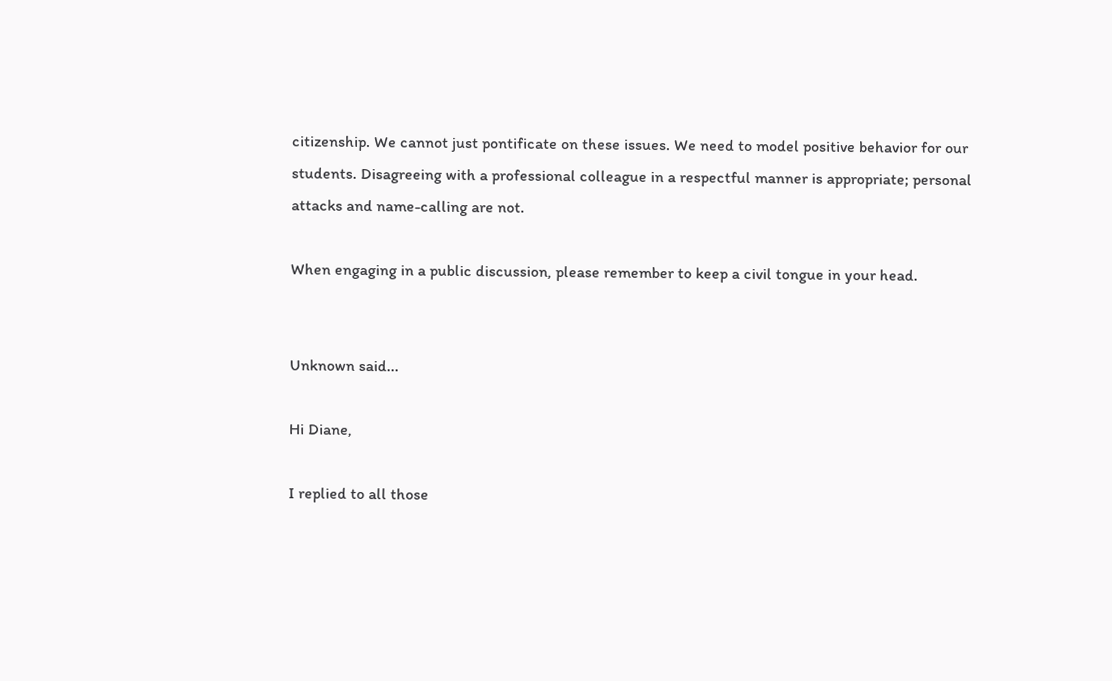citizenship. We cannot just pontificate on these issues. We need to model positive behavior for our students. Disagreeing with a professional colleague in a respectful manner is appropriate; personal attacks and name-calling are not.

When engaging in a public discussion, please remember to keep a civil tongue in your head.


Unknown said...

Hi Diane,

I replied to all those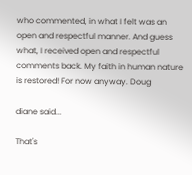who commented, in what I felt was an open and respectful manner. And guess what, I received open and respectful comments back. My faith in human nature is restored! For now anyway. Doug

diane said...

That's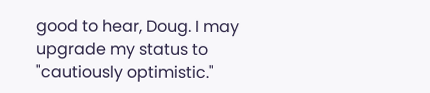good to hear, Doug. I may upgrade my status to "cautiously optimistic."